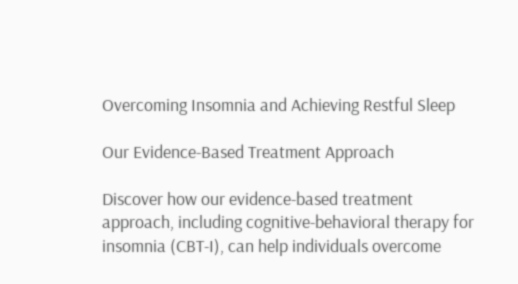Overcoming Insomnia and Achieving Restful Sleep

Our Evidence-Based Treatment Approach

Discover how our evidence-based treatment approach, including cognitive-behavioral therapy for insomnia (CBT-I), can help individuals overcome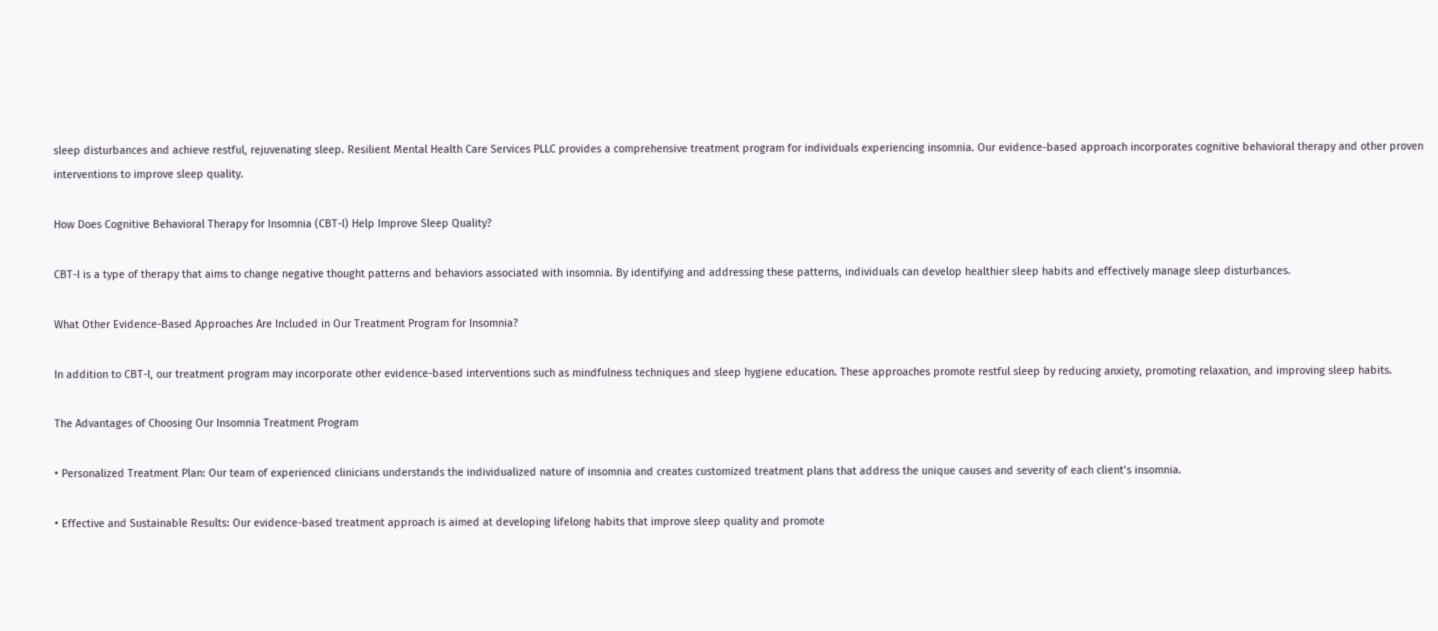sleep disturbances and achieve restful, rejuvenating sleep. Resilient Mental Health Care Services PLLC provides a comprehensive treatment program for individuals experiencing insomnia. Our evidence-based approach incorporates cognitive behavioral therapy and other proven interventions to improve sleep quality.

How Does Cognitive Behavioral Therapy for Insomnia (CBT-I) Help Improve Sleep Quality?

CBT-I is a type of therapy that aims to change negative thought patterns and behaviors associated with insomnia. By identifying and addressing these patterns, individuals can develop healthier sleep habits and effectively manage sleep disturbances.

What Other Evidence-Based Approaches Are Included in Our Treatment Program for Insomnia?

In addition to CBT-I, our treatment program may incorporate other evidence-based interventions such as mindfulness techniques and sleep hygiene education. These approaches promote restful sleep by reducing anxiety, promoting relaxation, and improving sleep habits.

The Advantages of Choosing Our Insomnia Treatment Program

• Personalized Treatment Plan: Our team of experienced clinicians understands the individualized nature of insomnia and creates customized treatment plans that address the unique causes and severity of each client’s insomnia.

• Effective and Sustainable Results: Our evidence-based treatment approach is aimed at developing lifelong habits that improve sleep quality and promote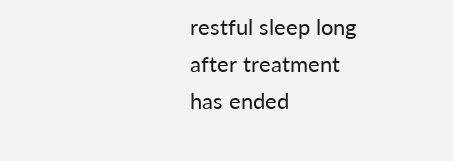restful sleep long after treatment has ended